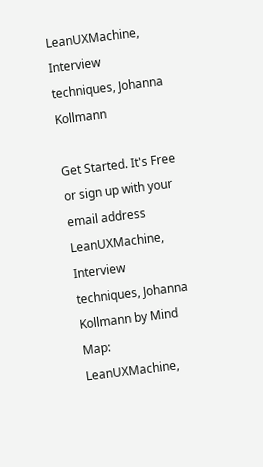LeanUXMachine, Interview techniques, Johanna Kollmann

Get Started. It's Free
or sign up with your email address
LeanUXMachine, Interview techniques, Johanna Kollmann by Mind Map: LeanUXMachine,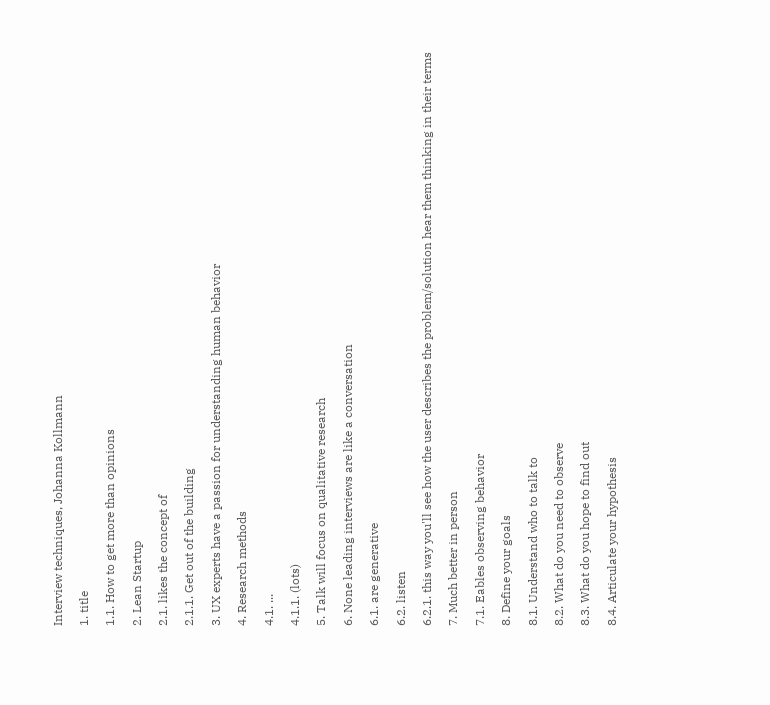Interview techniques, Johanna Kollmann

1. title

1.1. How to get more than opinions

2. Lean Startup

2.1. likes the concept of

2.1.1. Get out of the building

3. UX experts have a passion for understanding human behavior

4. Research methods

4.1. ...

4.1.1. (lots)

5. Talk will focus on qualitative research

6. None leading interviews are like a conversation

6.1. are generative

6.2. listen

6.2.1. this way you'll see how the user describes the problem/solution hear them thinking in their terms

7. Much better in person

7.1. Eables observing behavior

8. Define your goals

8.1. Understand who to talk to

8.2. What do you need to observe

8.3. What do you hope to find out

8.4. Articulate your hypothesis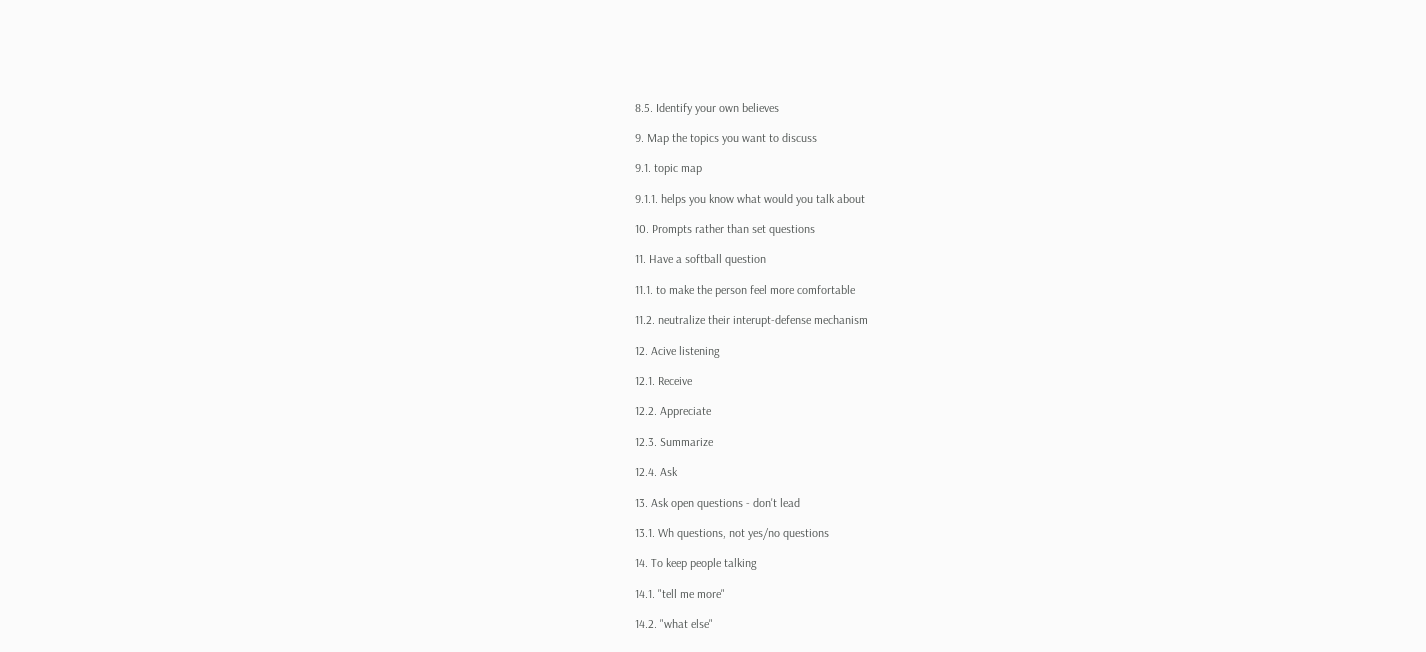8.5. Identify your own believes

9. Map the topics you want to discuss

9.1. topic map

9.1.1. helps you know what would you talk about

10. Prompts rather than set questions

11. Have a softball question

11.1. to make the person feel more comfortable

11.2. neutralize their interupt-defense mechanism

12. Acive listening

12.1. Receive

12.2. Appreciate

12.3. Summarize

12.4. Ask

13. Ask open questions - don't lead

13.1. Wh questions, not yes/no questions

14. To keep people talking

14.1. "tell me more"

14.2. "what else"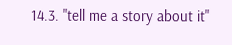14.3. "tell me a story about it"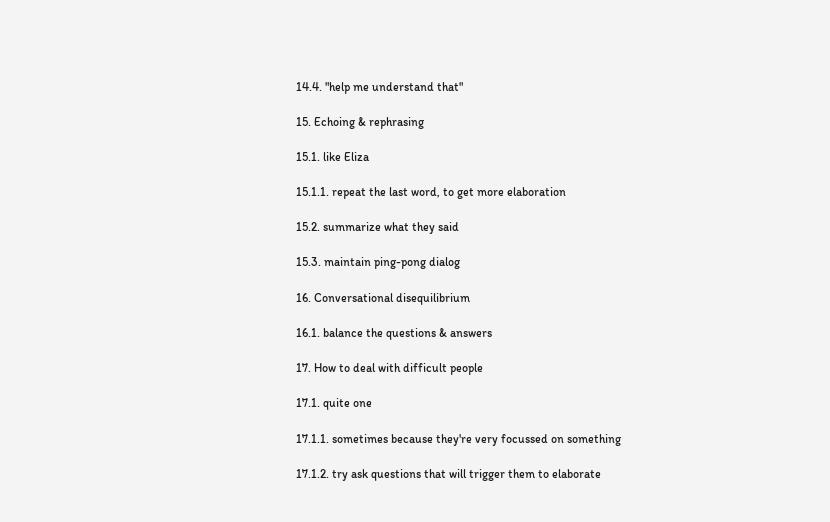14.4. "help me understand that"

15. Echoing & rephrasing

15.1. like Eliza

15.1.1. repeat the last word, to get more elaboration

15.2. summarize what they said

15.3. maintain ping-pong dialog

16. Conversational disequilibrium

16.1. balance the questions & answers

17. How to deal with difficult people

17.1. quite one

17.1.1. sometimes because they're very focussed on something

17.1.2. try ask questions that will trigger them to elaborate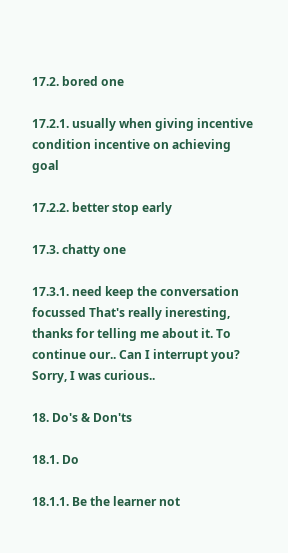17.2. bored one

17.2.1. usually when giving incentive condition incentive on achieving goal

17.2.2. better stop early

17.3. chatty one

17.3.1. need keep the conversation focussed That's really ineresting, thanks for telling me about it. To continue our.. Can I interrupt you? Sorry, I was curious..

18. Do's & Don'ts

18.1. Do

18.1.1. Be the learner not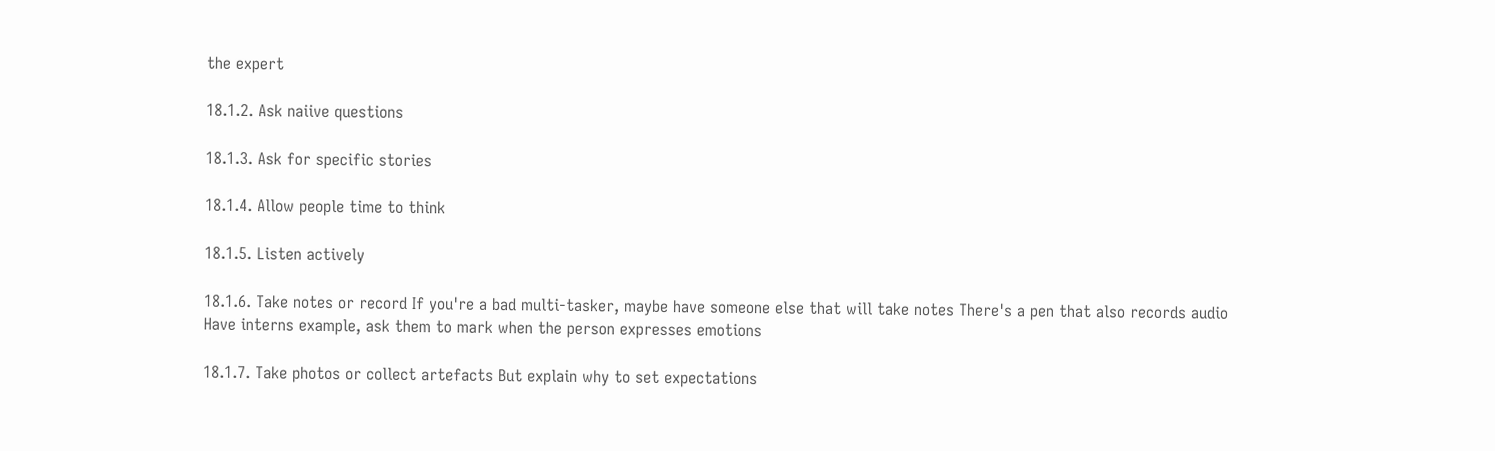the expert

18.1.2. Ask naiive questions

18.1.3. Ask for specific stories

18.1.4. Allow people time to think

18.1.5. Listen actively

18.1.6. Take notes or record If you're a bad multi-tasker, maybe have someone else that will take notes There's a pen that also records audio Have interns example, ask them to mark when the person expresses emotions

18.1.7. Take photos or collect artefacts But explain why to set expectations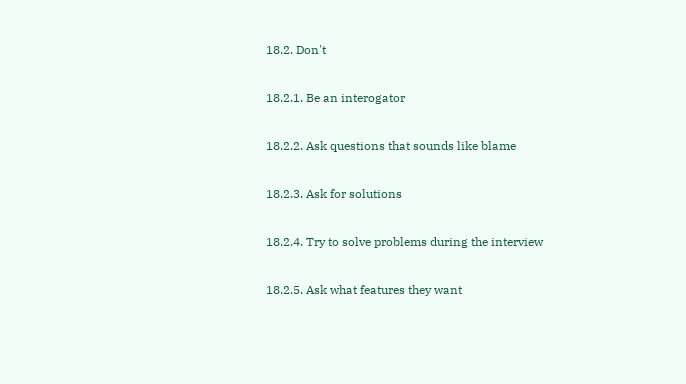18.2. Don't

18.2.1. Be an interogator

18.2.2. Ask questions that sounds like blame

18.2.3. Ask for solutions

18.2.4. Try to solve problems during the interview

18.2.5. Ask what features they want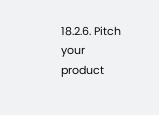18.2.6. Pitch your product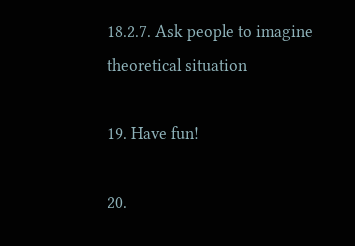18.2.7. Ask people to imagine theoretical situation

19. Have fun!

20.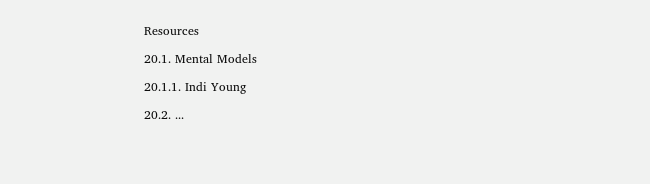Resources

20.1. Mental Models

20.1.1. Indi Young

20.2. ...